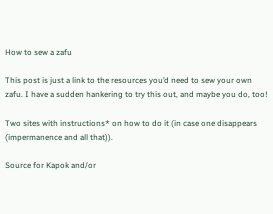How to sew a zafu

This post is just a link to the resources you’d need to sew your own zafu. I have a sudden hankering to try this out, and maybe you do, too!

Two sites with instructions* on how to do it (in case one disappears (impermanence and all that)).

Source for Kapok and/or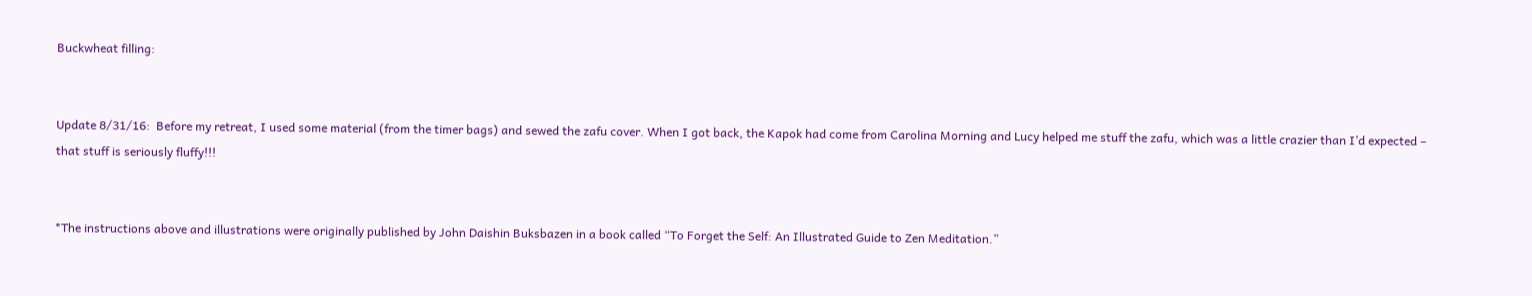Buckwheat filling:


Update 8/31/16:  Before my retreat, I used some material (from the timer bags) and sewed the zafu cover. When I got back, the Kapok had come from Carolina Morning and Lucy helped me stuff the zafu, which was a little crazier than I’d expected – that stuff is seriously fluffy!!!


*The instructions above and illustrations were originally published by John Daishin Buksbazen in a book called “To Forget the Self: An Illustrated Guide to Zen Meditation.”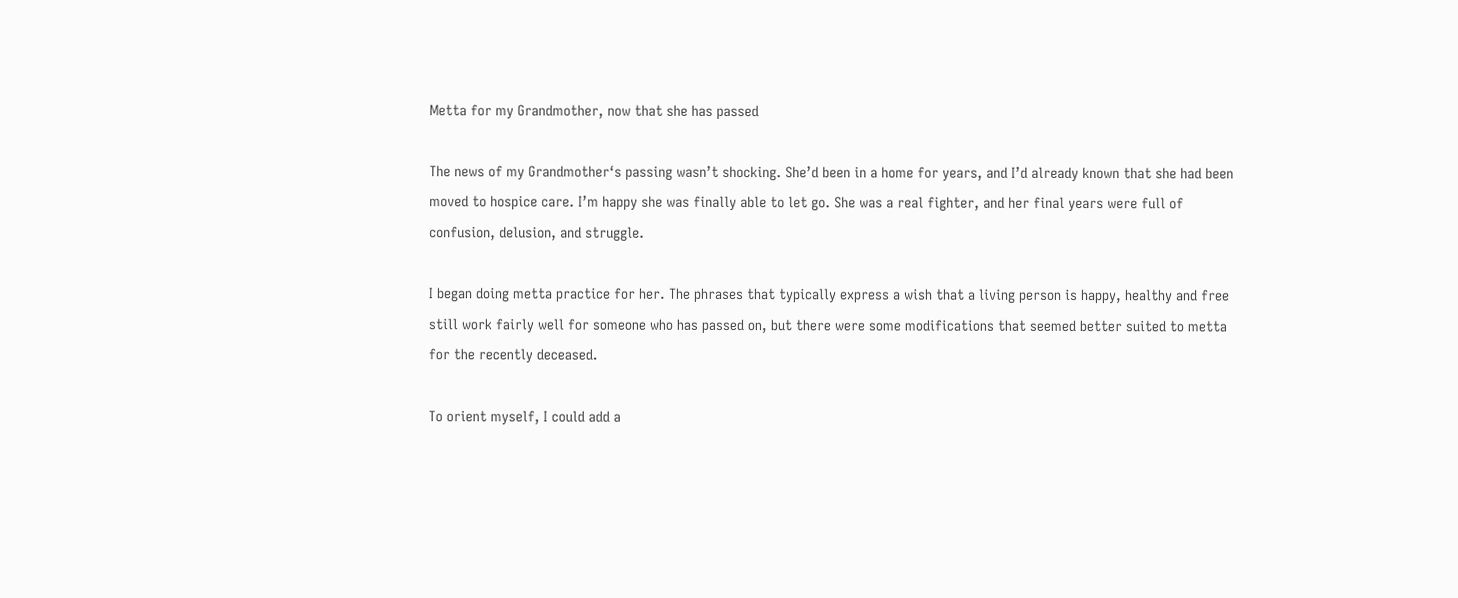Metta for my Grandmother, now that she has passed

The news of my Grandmother‘s passing wasn’t shocking. She’d been in a home for years, and I’d already known that she had been moved to hospice care. I’m happy she was finally able to let go. She was a real fighter, and her final years were full of confusion, delusion, and struggle.

I began doing metta practice for her. The phrases that typically express a wish that a living person is happy, healthy and free still work fairly well for someone who has passed on, but there were some modifications that seemed better suited to metta for the recently deceased.

To orient myself, I could add a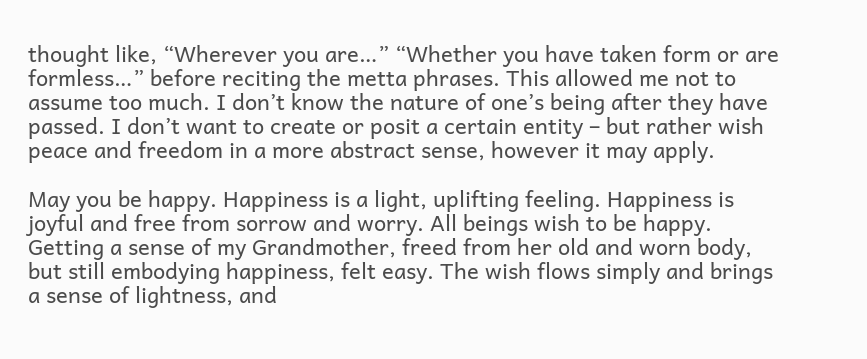thought like, “Wherever you are…” “Whether you have taken form or are formless…” before reciting the metta phrases. This allowed me not to assume too much. I don’t know the nature of one’s being after they have passed. I don’t want to create or posit a certain entity – but rather wish peace and freedom in a more abstract sense, however it may apply.

May you be happy. Happiness is a light, uplifting feeling. Happiness is joyful and free from sorrow and worry. All beings wish to be happy. Getting a sense of my Grandmother, freed from her old and worn body, but still embodying happiness, felt easy. The wish flows simply and brings a sense of lightness, and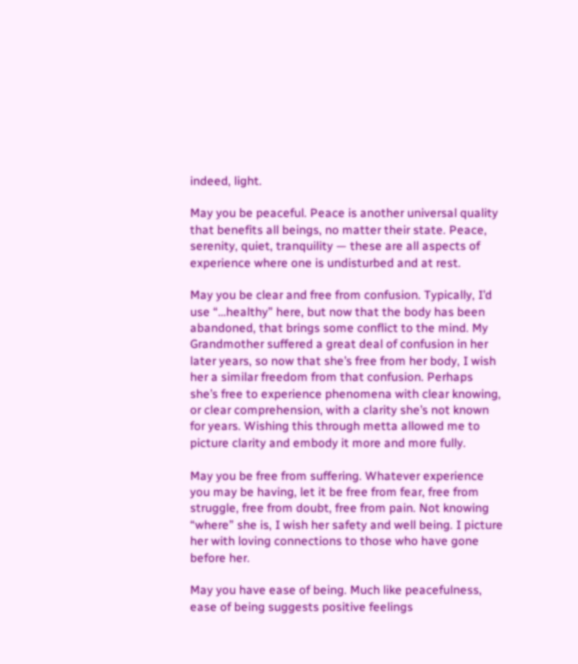indeed, light.

May you be peaceful. Peace is another universal quality that benefits all beings, no matter their state. Peace, serenity, quiet, tranquility — these are all aspects of experience where one is undisturbed and at rest.

May you be clear and free from confusion. Typically, I’d use “…healthy” here, but now that the body has been abandoned, that brings some conflict to the mind. My Grandmother suffered a great deal of confusion in her later years, so now that she’s free from her body, I wish her a similar freedom from that confusion. Perhaps she’s free to experience phenomena with clear knowing, or clear comprehension, with a clarity she’s not known for years. Wishing this through metta allowed me to picture clarity and embody it more and more fully.

May you be free from suffering. Whatever experience you may be having, let it be free from fear, free from struggle, free from doubt, free from pain. Not knowing “where” she is, I wish her safety and well being. I picture her with loving connections to those who have gone before her.

May you have ease of being. Much like peacefulness, ease of being suggests positive feelings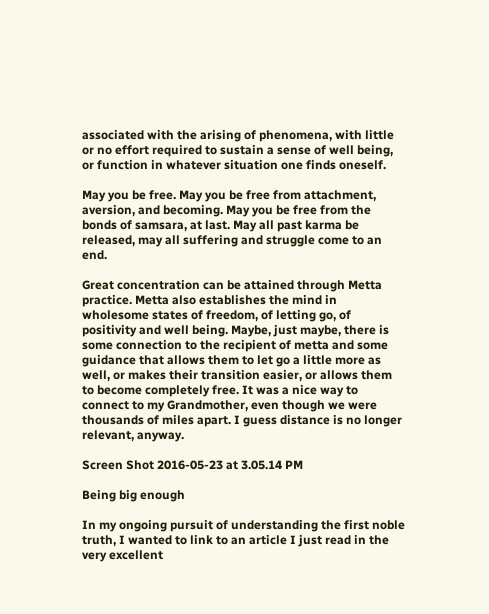associated with the arising of phenomena, with little or no effort required to sustain a sense of well being, or function in whatever situation one finds oneself.

May you be free. May you be free from attachment, aversion, and becoming. May you be free from the bonds of samsara, at last. May all past karma be released, may all suffering and struggle come to an end.

Great concentration can be attained through Metta practice. Metta also establishes the mind in wholesome states of freedom, of letting go, of positivity and well being. Maybe, just maybe, there is some connection to the recipient of metta and some guidance that allows them to let go a little more as well, or makes their transition easier, or allows them to become completely free. It was a nice way to connect to my Grandmother, even though we were thousands of miles apart. I guess distance is no longer relevant, anyway.

Screen Shot 2016-05-23 at 3.05.14 PM

Being big enough

In my ongoing pursuit of understanding the first noble truth, I wanted to link to an article I just read in the very excellent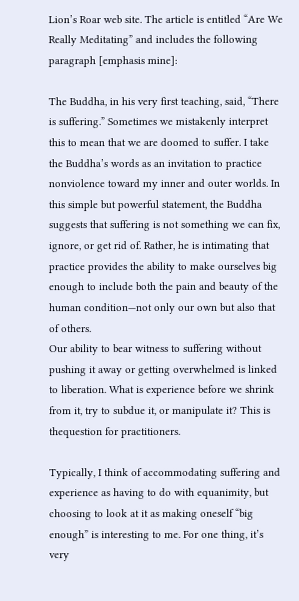Lion’s Roar web site. The article is entitled “Are We Really Meditating” and includes the following paragraph [emphasis mine]:

The Buddha, in his very first teaching, said, “There is suffering.” Sometimes we mistakenly interpret this to mean that we are doomed to suffer. I take the Buddha’s words as an invitation to practice nonviolence toward my inner and outer worlds. In this simple but powerful statement, the Buddha suggests that suffering is not something we can fix, ignore, or get rid of. Rather, he is intimating that practice provides the ability to make ourselves big enough to include both the pain and beauty of the human condition—not only our own but also that of others.
Our ability to bear witness to suffering without pushing it away or getting overwhelmed is linked to liberation. What is experience before we shrink from it, try to subdue it, or manipulate it? This is thequestion for practitioners.

Typically, I think of accommodating suffering and experience as having to do with equanimity, but choosing to look at it as making oneself “big enough” is interesting to me. For one thing, it’s very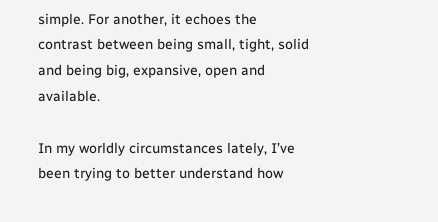simple. For another, it echoes the contrast between being small, tight, solid and being big, expansive, open and available.

In my worldly circumstances lately, I’ve been trying to better understand how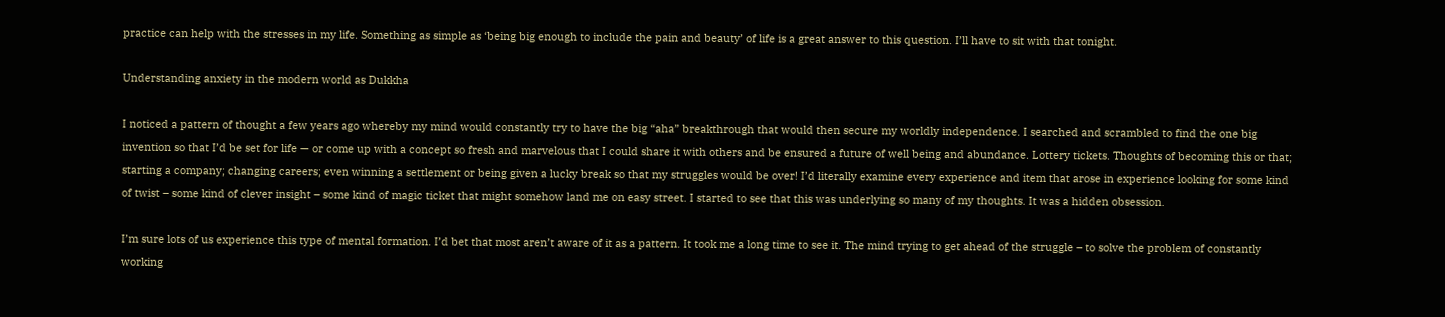practice can help with the stresses in my life. Something as simple as ‘being big enough to include the pain and beauty’ of life is a great answer to this question. I’ll have to sit with that tonight.

Understanding anxiety in the modern world as Dukkha

I noticed a pattern of thought a few years ago whereby my mind would constantly try to have the big “aha” breakthrough that would then secure my worldly independence. I searched and scrambled to find the one big invention so that I’d be set for life — or come up with a concept so fresh and marvelous that I could share it with others and be ensured a future of well being and abundance. Lottery tickets. Thoughts of becoming this or that; starting a company; changing careers; even winning a settlement or being given a lucky break so that my struggles would be over! I’d literally examine every experience and item that arose in experience looking for some kind of twist – some kind of clever insight – some kind of magic ticket that might somehow land me on easy street. I started to see that this was underlying so many of my thoughts. It was a hidden obsession.

I’m sure lots of us experience this type of mental formation. I’d bet that most aren’t aware of it as a pattern. It took me a long time to see it. The mind trying to get ahead of the struggle – to solve the problem of constantly working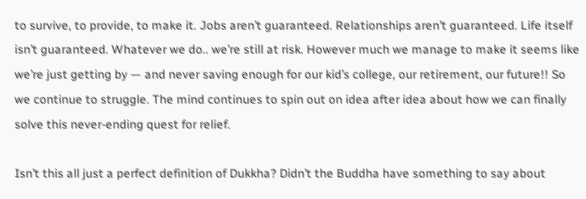to survive, to provide, to make it. Jobs aren’t guaranteed. Relationships aren’t guaranteed. Life itself isn’t guaranteed. Whatever we do.. we’re still at risk. However much we manage to make it seems like we’re just getting by — and never saving enough for our kid’s college, our retirement, our future!! So we continue to struggle. The mind continues to spin out on idea after idea about how we can finally solve this never-ending quest for relief.

Isn’t this all just a perfect definition of Dukkha? Didn’t the Buddha have something to say about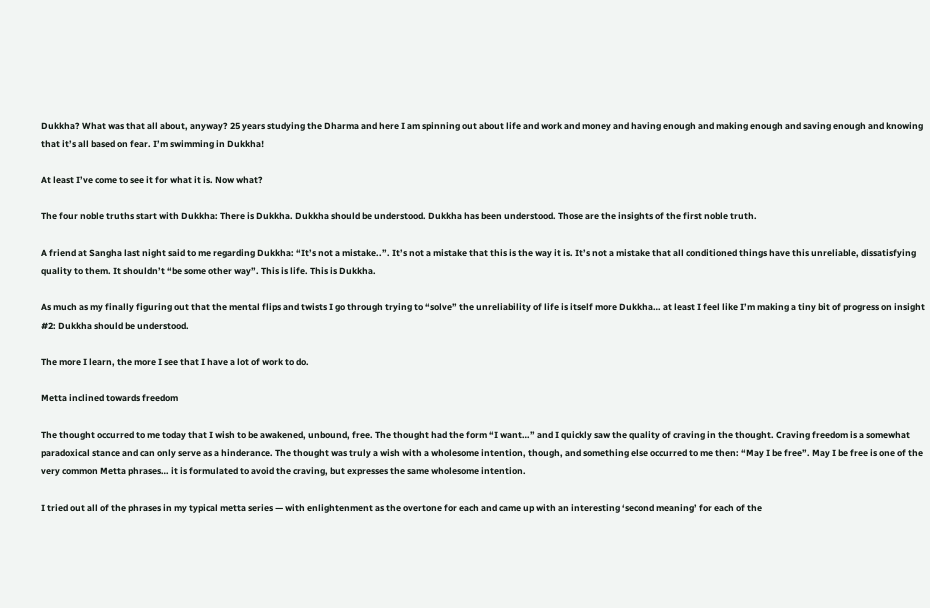Dukkha? What was that all about, anyway? 25 years studying the Dharma and here I am spinning out about life and work and money and having enough and making enough and saving enough and knowing that it’s all based on fear. I’m swimming in Dukkha!

At least I’ve come to see it for what it is. Now what?

The four noble truths start with Dukkha: There is Dukkha. Dukkha should be understood. Dukkha has been understood. Those are the insights of the first noble truth.

A friend at Sangha last night said to me regarding Dukkha: “It’s not a mistake..”. It’s not a mistake that this is the way it is. It’s not a mistake that all conditioned things have this unreliable, dissatisfying quality to them. It shouldn’t “be some other way”. This is life. This is Dukkha.

As much as my finally figuring out that the mental flips and twists I go through trying to “solve” the unreliability of life is itself more Dukkha… at least I feel like I’m making a tiny bit of progress on insight #2: Dukkha should be understood.

The more I learn, the more I see that I have a lot of work to do.

Metta inclined towards freedom

The thought occurred to me today that I wish to be awakened, unbound, free. The thought had the form “I want…” and I quickly saw the quality of craving in the thought. Craving freedom is a somewhat paradoxical stance and can only serve as a hinderance. The thought was truly a wish with a wholesome intention, though, and something else occurred to me then: “May I be free”. May I be free is one of the very common Metta phrases… it is formulated to avoid the craving, but expresses the same wholesome intention.

I tried out all of the phrases in my typical metta series — with enlightenment as the overtone for each and came up with an interesting ‘second meaning’ for each of the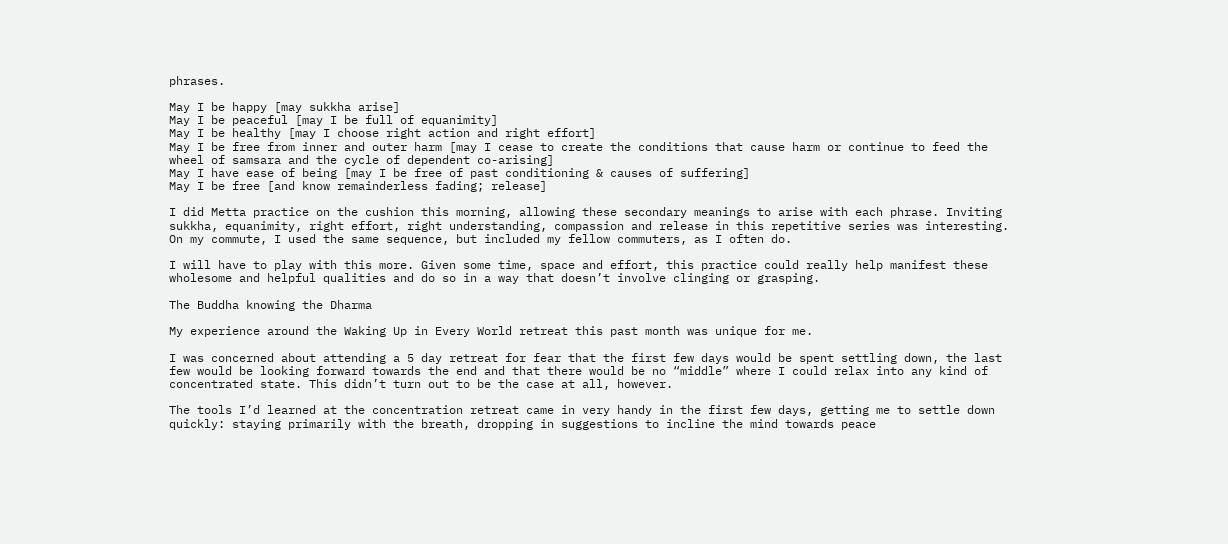phrases.

May I be happy [may sukkha arise]
May I be peaceful [may I be full of equanimity]
May I be healthy [may I choose right action and right effort]
May I be free from inner and outer harm [may I cease to create the conditions that cause harm or continue to feed the wheel of samsara and the cycle of dependent co-arising]
May I have ease of being [may I be free of past conditioning & causes of suffering]
May I be free [and know remainderless fading; release]

I did Metta practice on the cushion this morning, allowing these secondary meanings to arise with each phrase. Inviting sukkha, equanimity, right effort, right understanding, compassion and release in this repetitive series was interesting. On my commute, I used the same sequence, but included my fellow commuters, as I often do.

I will have to play with this more. Given some time, space and effort, this practice could really help manifest these wholesome and helpful qualities and do so in a way that doesn’t involve clinging or grasping.

The Buddha knowing the Dharma

My experience around the Waking Up in Every World retreat this past month was unique for me.

I was concerned about attending a 5 day retreat for fear that the first few days would be spent settling down, the last few would be looking forward towards the end and that there would be no “middle” where I could relax into any kind of concentrated state. This didn’t turn out to be the case at all, however.

The tools I’d learned at the concentration retreat came in very handy in the first few days, getting me to settle down quickly: staying primarily with the breath, dropping in suggestions to incline the mind towards peace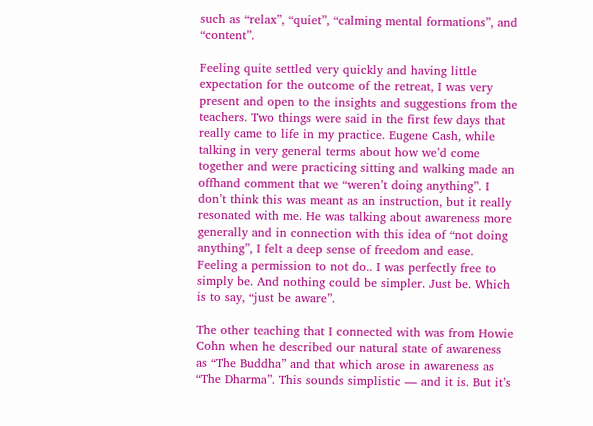such as “relax”, “quiet”, “calming mental formations”, and “content”.

Feeling quite settled very quickly and having little expectation for the outcome of the retreat, I was very present and open to the insights and suggestions from the teachers. Two things were said in the first few days that really came to life in my practice. Eugene Cash, while talking in very general terms about how we’d come together and were practicing sitting and walking made an offhand comment that we “weren’t doing anything”. I don’t think this was meant as an instruction, but it really resonated with me. He was talking about awareness more generally and in connection with this idea of “not doing anything”, I felt a deep sense of freedom and ease. Feeling a permission to not do.. I was perfectly free to simply be. And nothing could be simpler. Just be. Which is to say, “just be aware”.

The other teaching that I connected with was from Howie Cohn when he described our natural state of awareness as “The Buddha” and that which arose in awareness as “The Dharma”. This sounds simplistic — and it is. But it’s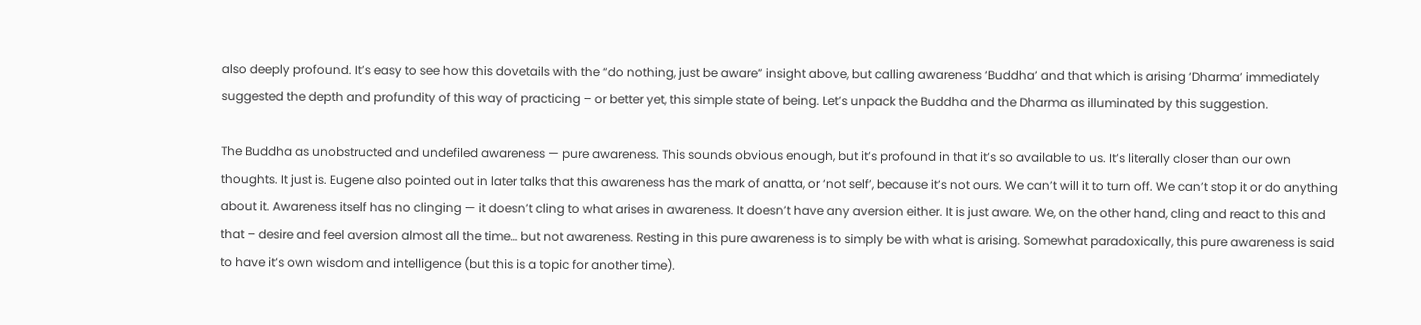also deeply profound. It’s easy to see how this dovetails with the “do nothing, just be aware” insight above, but calling awareness ‘Buddha’ and that which is arising ‘Dharma’ immediately suggested the depth and profundity of this way of practicing – or better yet, this simple state of being. Let’s unpack the Buddha and the Dharma as illuminated by this suggestion.

The Buddha as unobstructed and undefiled awareness — pure awareness. This sounds obvious enough, but it’s profound in that it’s so available to us. It’s literally closer than our own thoughts. It just is. Eugene also pointed out in later talks that this awareness has the mark of anatta, or ‘not self’, because it’s not ours. We can’t will it to turn off. We can’t stop it or do anything about it. Awareness itself has no clinging — it doesn’t cling to what arises in awareness. It doesn’t have any aversion either. It is just aware. We, on the other hand, cling and react to this and that – desire and feel aversion almost all the time… but not awareness. Resting in this pure awareness is to simply be with what is arising. Somewhat paradoxically, this pure awareness is said to have it’s own wisdom and intelligence (but this is a topic for another time).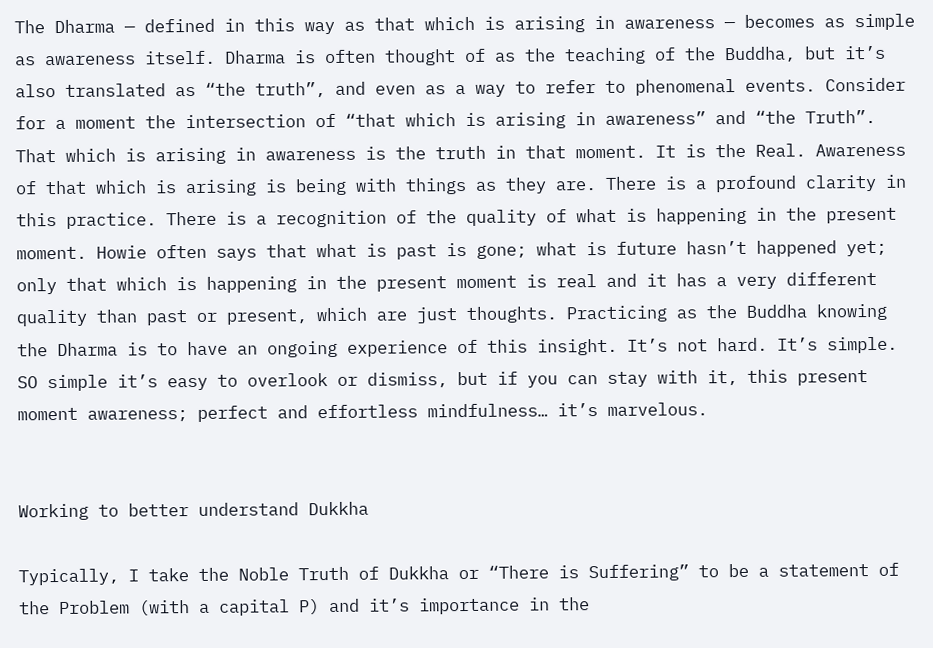The Dharma — defined in this way as that which is arising in awareness — becomes as simple as awareness itself. Dharma is often thought of as the teaching of the Buddha, but it’s also translated as “the truth”, and even as a way to refer to phenomenal events. Consider for a moment the intersection of “that which is arising in awareness” and “the Truth”. That which is arising in awareness is the truth in that moment. It is the Real. Awareness of that which is arising is being with things as they are. There is a profound clarity in this practice. There is a recognition of the quality of what is happening in the present moment. Howie often says that what is past is gone; what is future hasn’t happened yet; only that which is happening in the present moment is real and it has a very different quality than past or present, which are just thoughts. Practicing as the Buddha knowing the Dharma is to have an ongoing experience of this insight. It’s not hard. It’s simple. SO simple it’s easy to overlook or dismiss, but if you can stay with it, this present moment awareness; perfect and effortless mindfulness… it’s marvelous.


Working to better understand Dukkha

Typically, I take the Noble Truth of Dukkha or “There is Suffering” to be a statement of the Problem (with a capital P) and it’s importance in the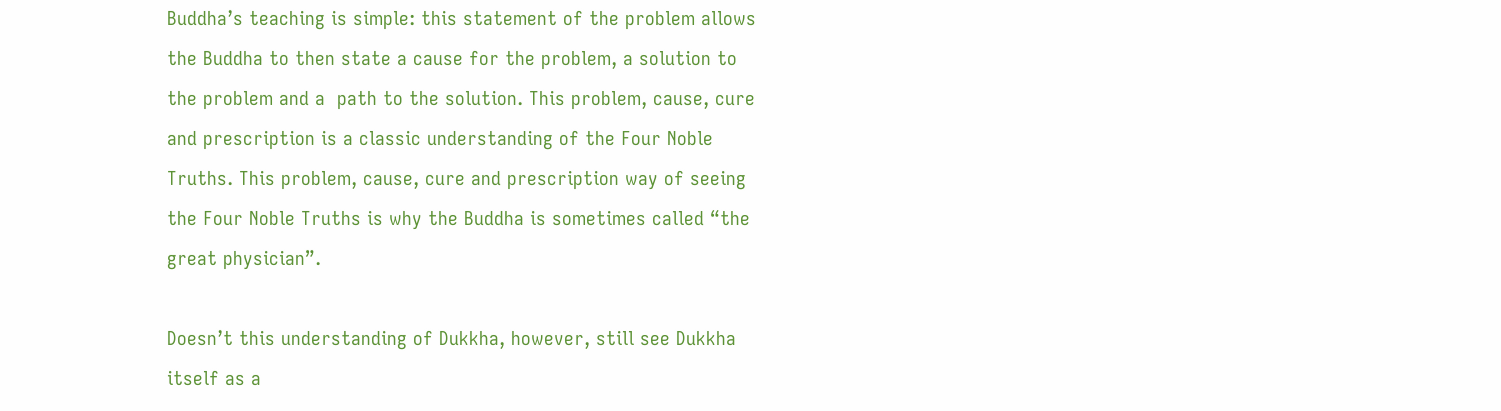Buddha’s teaching is simple: this statement of the problem allows the Buddha to then state a cause for the problem, a solution to the problem and a  path to the solution. This problem, cause, cure and prescription is a classic understanding of the Four Noble Truths. This problem, cause, cure and prescription way of seeing the Four Noble Truths is why the Buddha is sometimes called “the great physician”.

Doesn’t this understanding of Dukkha, however, still see Dukkha itself as a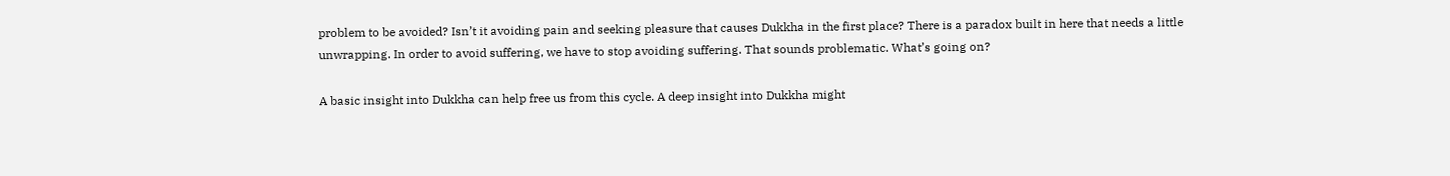problem to be avoided? Isn’t it avoiding pain and seeking pleasure that causes Dukkha in the first place? There is a paradox built in here that needs a little unwrapping. In order to avoid suffering, we have to stop avoiding suffering. That sounds problematic. What’s going on?

A basic insight into Dukkha can help free us from this cycle. A deep insight into Dukkha might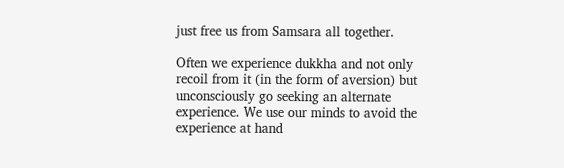just free us from Samsara all together.

Often we experience dukkha and not only recoil from it (in the form of aversion) but unconsciously go seeking an alternate experience. We use our minds to avoid the experience at hand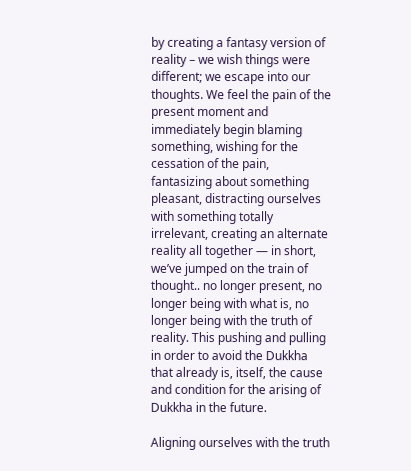by creating a fantasy version of reality – we wish things were different; we escape into our thoughts. We feel the pain of the present moment and immediately begin blaming something, wishing for the cessation of the pain, fantasizing about something pleasant, distracting ourselves with something totally irrelevant, creating an alternate reality all together — in short, we’ve jumped on the train of thought.. no longer present, no longer being with what is, no longer being with the truth of reality. This pushing and pulling in order to avoid the Dukkha that already is, itself, the cause and condition for the arising of Dukkha in the future.

Aligning ourselves with the truth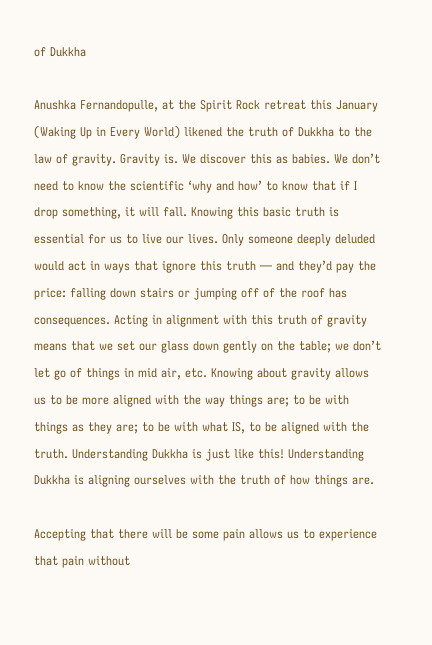of Dukkha

Anushka Fernandopulle, at the Spirit Rock retreat this January (Waking Up in Every World) likened the truth of Dukkha to the law of gravity. Gravity is. We discover this as babies. We don’t need to know the scientific ‘why and how’ to know that if I drop something, it will fall. Knowing this basic truth is essential for us to live our lives. Only someone deeply deluded would act in ways that ignore this truth — and they’d pay the price: falling down stairs or jumping off of the roof has consequences. Acting in alignment with this truth of gravity means that we set our glass down gently on the table; we don’t let go of things in mid air, etc. Knowing about gravity allows us to be more aligned with the way things are; to be with things as they are; to be with what IS, to be aligned with the truth. Understanding Dukkha is just like this! Understanding Dukkha is aligning ourselves with the truth of how things are.

Accepting that there will be some pain allows us to experience that pain without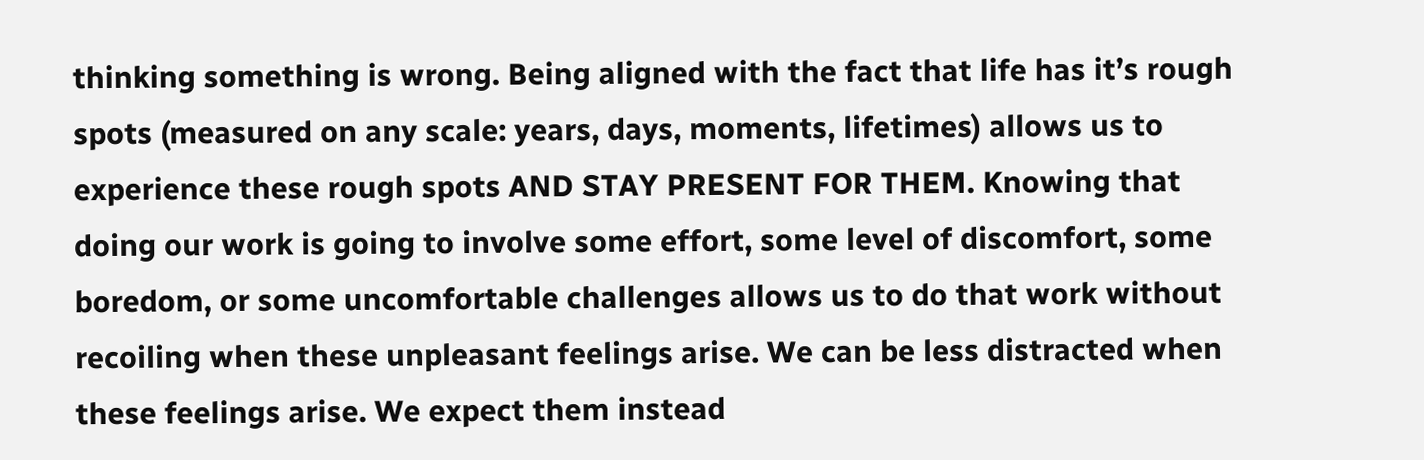thinking something is wrong. Being aligned with the fact that life has it’s rough spots (measured on any scale: years, days, moments, lifetimes) allows us to experience these rough spots AND STAY PRESENT FOR THEM. Knowing that doing our work is going to involve some effort, some level of discomfort, some boredom, or some uncomfortable challenges allows us to do that work without recoiling when these unpleasant feelings arise. We can be less distracted when these feelings arise. We expect them instead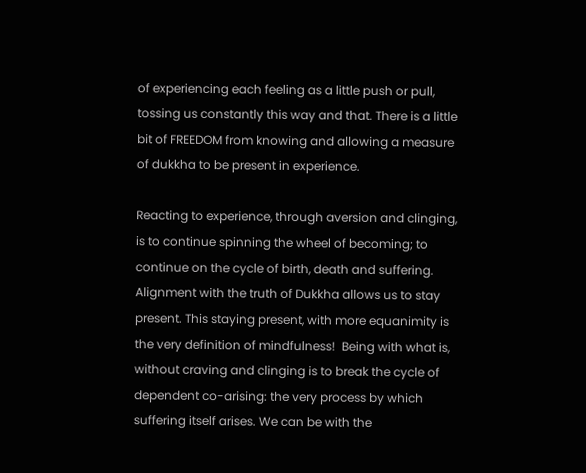of experiencing each feeling as a little push or pull, tossing us constantly this way and that. There is a little bit of FREEDOM from knowing and allowing a measure of dukkha to be present in experience.

Reacting to experience, through aversion and clinging, is to continue spinning the wheel of becoming; to continue on the cycle of birth, death and suffering. Alignment with the truth of Dukkha allows us to stay present. This staying present, with more equanimity is the very definition of mindfulness!  Being with what is, without craving and clinging is to break the cycle of dependent co-arising: the very process by which suffering itself arises. We can be with the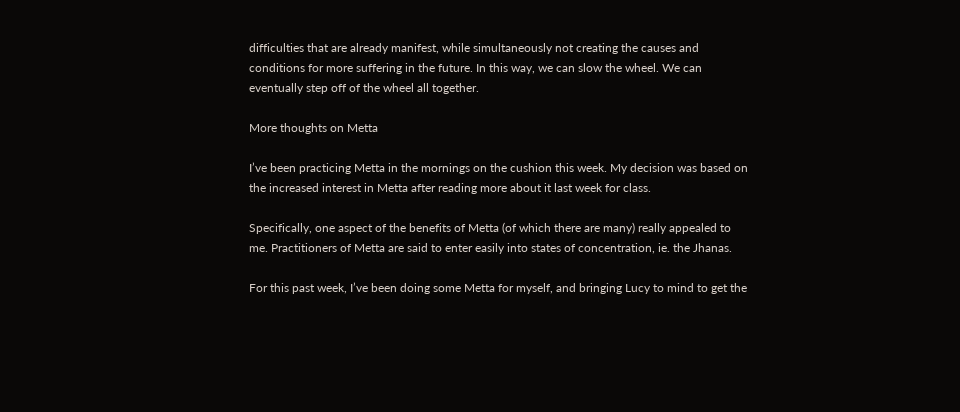difficulties that are already manifest, while simultaneously not creating the causes and conditions for more suffering in the future. In this way, we can slow the wheel. We can eventually step off of the wheel all together.

More thoughts on Metta

I’ve been practicing Metta in the mornings on the cushion this week. My decision was based on the increased interest in Metta after reading more about it last week for class.

Specifically, one aspect of the benefits of Metta (of which there are many) really appealed to me. Practitioners of Metta are said to enter easily into states of concentration, ie. the Jhanas.

For this past week, I’ve been doing some Metta for myself, and bringing Lucy to mind to get the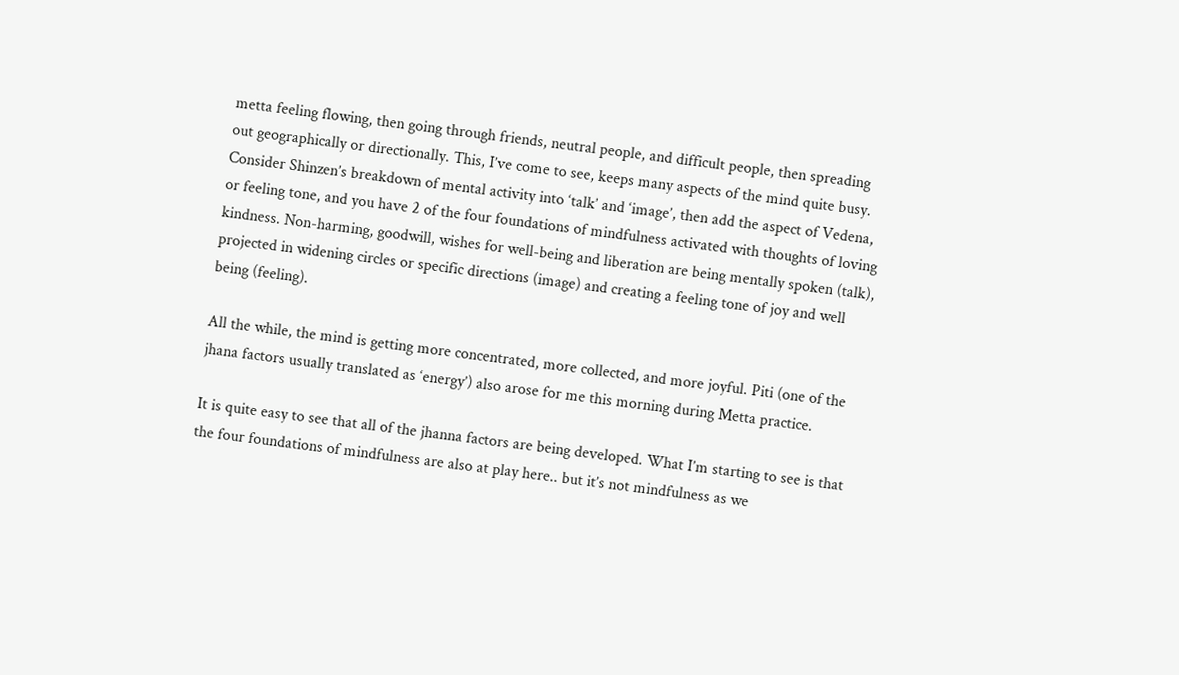metta feeling flowing, then going through friends, neutral people, and difficult people, then spreading out geographically or directionally. This, I’ve come to see, keeps many aspects of the mind quite busy. Consider Shinzen’s breakdown of mental activity into ‘talk’ and ‘image’, then add the aspect of Vedena, or feeling tone, and you have 2 of the four foundations of mindfulness activated with thoughts of loving kindness. Non-harming, goodwill, wishes for well-being and liberation are being mentally spoken (talk), projected in widening circles or specific directions (image) and creating a feeling tone of joy and well being (feeling).

All the while, the mind is getting more concentrated, more collected, and more joyful. Piti (one of the jhana factors usually translated as ‘energy’) also arose for me this morning during Metta practice.

It is quite easy to see that all of the jhanna factors are being developed. What I’m starting to see is that the four foundations of mindfulness are also at play here.. but it’s not mindfulness as we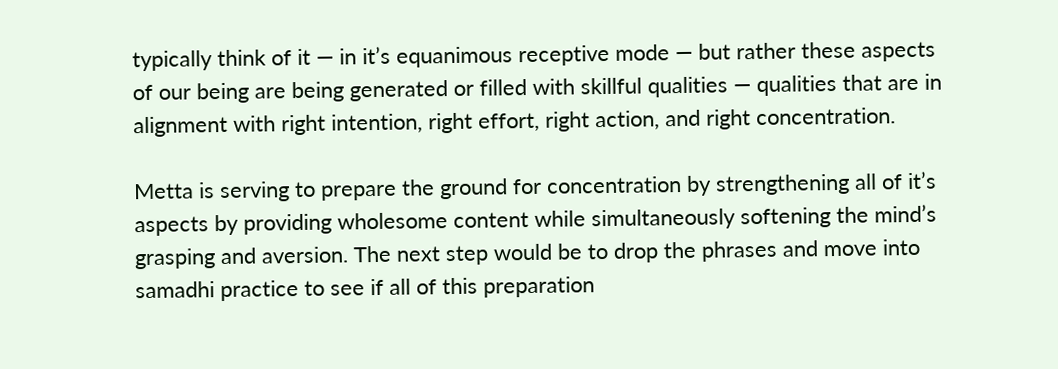typically think of it — in it’s equanimous receptive mode — but rather these aspects of our being are being generated or filled with skillful qualities — qualities that are in alignment with right intention, right effort, right action, and right concentration.

Metta is serving to prepare the ground for concentration by strengthening all of it’s aspects by providing wholesome content while simultaneously softening the mind’s grasping and aversion. The next step would be to drop the phrases and move into samadhi practice to see if all of this preparation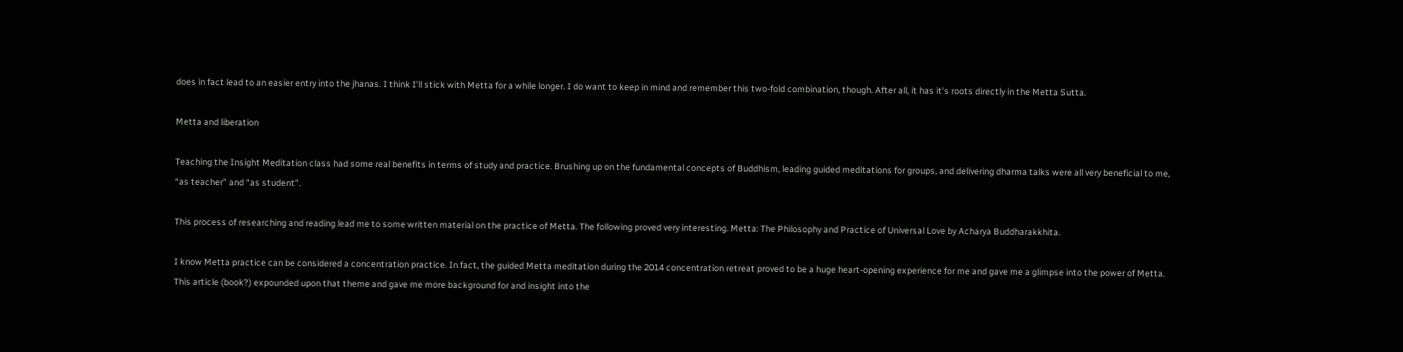does in fact lead to an easier entry into the jhanas. I think I’ll stick with Metta for a while longer. I do want to keep in mind and remember this two-fold combination, though. After all, it has it’s roots directly in the Metta Sutta.

Metta and liberation

Teaching the Insight Meditation class had some real benefits in terms of study and practice. Brushing up on the fundamental concepts of Buddhism, leading guided meditations for groups, and delivering dharma talks were all very beneficial to me, “as teacher” and “as student”.

This process of researching and reading lead me to some written material on the practice of Metta. The following proved very interesting. Metta: The Philosophy and Practice of Universal Love by Acharya Buddharakkhita.

I know Metta practice can be considered a concentration practice. In fact, the guided Metta meditation during the 2014 concentration retreat proved to be a huge heart-opening experience for me and gave me a glimpse into the power of Metta. This article (book?) expounded upon that theme and gave me more background for and insight into the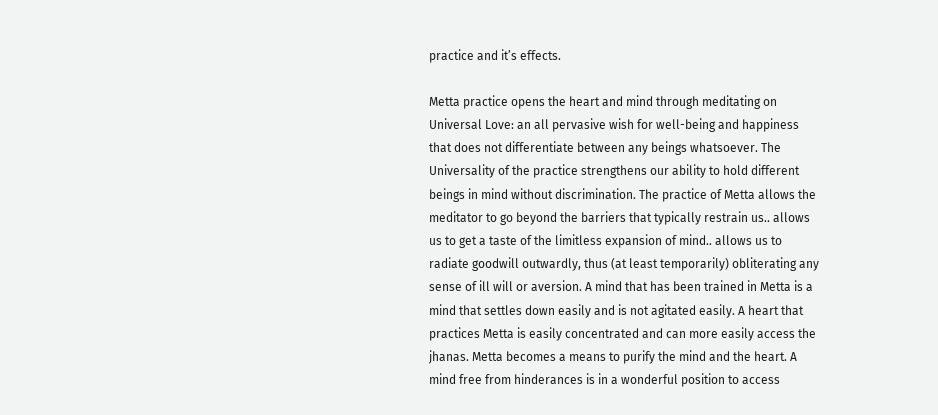practice and it’s effects.

Metta practice opens the heart and mind through meditating on Universal Love: an all pervasive wish for well-being and happiness that does not differentiate between any beings whatsoever. The Universality of the practice strengthens our ability to hold different beings in mind without discrimination. The practice of Metta allows the meditator to go beyond the barriers that typically restrain us.. allows us to get a taste of the limitless expansion of mind.. allows us to radiate goodwill outwardly, thus (at least temporarily) obliterating any sense of ill will or aversion. A mind that has been trained in Metta is a mind that settles down easily and is not agitated easily. A heart that practices Metta is easily concentrated and can more easily access the jhanas. Metta becomes a means to purify the mind and the heart. A mind free from hinderances is in a wonderful position to access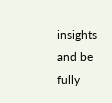insights and be fully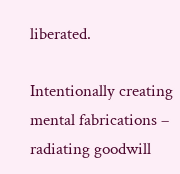liberated.

Intentionally creating mental fabrications – radiating goodwill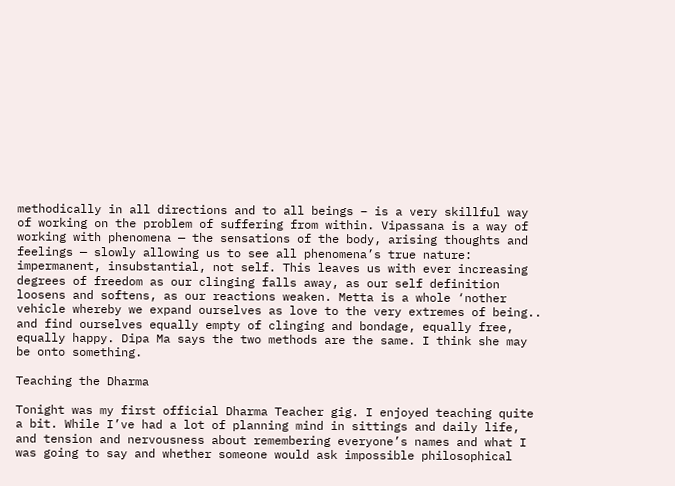methodically in all directions and to all beings – is a very skillful way of working on the problem of suffering from within. Vipassana is a way of working with phenomena — the sensations of the body, arising thoughts and feelings — slowly allowing us to see all phenomena’s true nature: impermanent, insubstantial, not self. This leaves us with ever increasing degrees of freedom as our clinging falls away, as our self definition loosens and softens, as our reactions weaken. Metta is a whole ‘nother vehicle whereby we expand ourselves as love to the very extremes of being.. and find ourselves equally empty of clinging and bondage, equally free, equally happy. Dipa Ma says the two methods are the same. I think she may be onto something.

Teaching the Dharma

Tonight was my first official Dharma Teacher gig. I enjoyed teaching quite a bit. While I’ve had a lot of planning mind in sittings and daily life, and tension and nervousness about remembering everyone’s names and what I was going to say and whether someone would ask impossible philosophical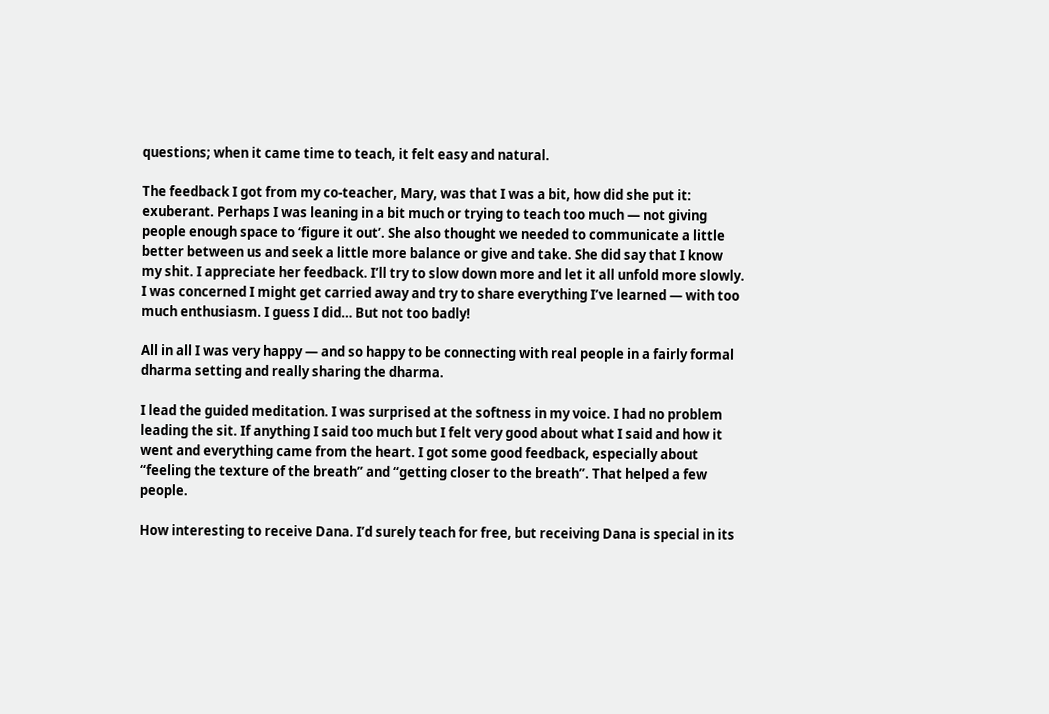questions; when it came time to teach, it felt easy and natural.

The feedback I got from my co-teacher, Mary, was that I was a bit, how did she put it: exuberant. Perhaps I was leaning in a bit much or trying to teach too much — not giving people enough space to ‘figure it out’. She also thought we needed to communicate a little better between us and seek a little more balance or give and take. She did say that I know my shit. I appreciate her feedback. I’ll try to slow down more and let it all unfold more slowly. I was concerned I might get carried away and try to share everything I’ve learned — with too much enthusiasm. I guess I did… But not too badly!

All in all I was very happy — and so happy to be connecting with real people in a fairly formal dharma setting and really sharing the dharma.

I lead the guided meditation. I was surprised at the softness in my voice. I had no problem leading the sit. If anything I said too much but I felt very good about what I said and how it went and everything came from the heart. I got some good feedback, especially about “feeling the texture of the breath” and “getting closer to the breath”. That helped a few people.

How interesting to receive Dana. I’d surely teach for free, but receiving Dana is special in its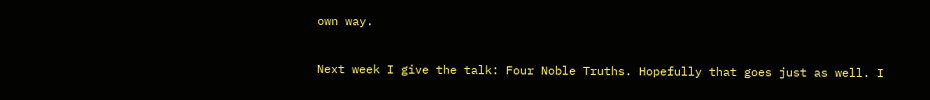own way.

Next week I give the talk: Four Noble Truths. Hopefully that goes just as well. I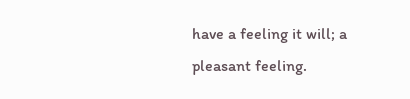have a feeling it will; a pleasant feeling.